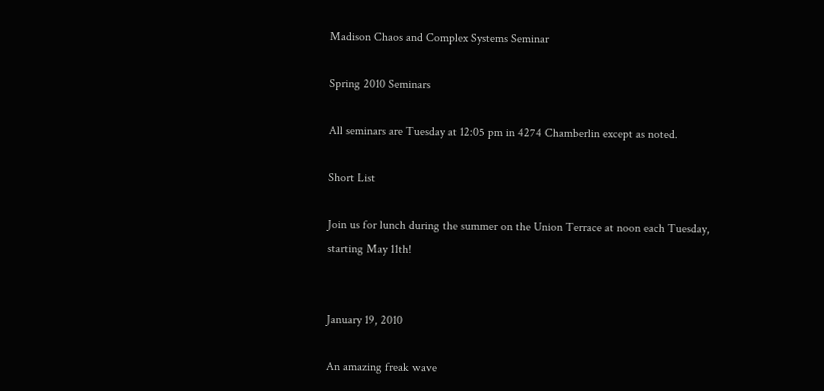Madison Chaos and Complex Systems Seminar

Spring 2010 Seminars

All seminars are Tuesday at 12:05 pm in 4274 Chamberlin except as noted.

Short List

Join us for lunch during the summer on the Union Terrace at noon each Tuesday, starting May 11th!


January 19, 2010

An amazing freak wave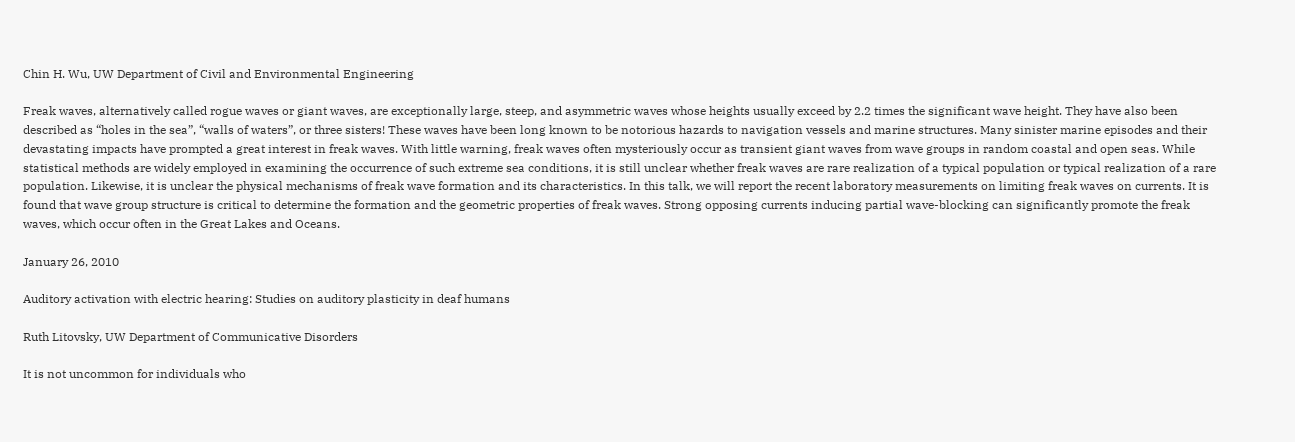Chin H. Wu, UW Department of Civil and Environmental Engineering

Freak waves, alternatively called rogue waves or giant waves, are exceptionally large, steep, and asymmetric waves whose heights usually exceed by 2.2 times the significant wave height. They have also been described as “holes in the sea”, “walls of waters”, or three sisters! These waves have been long known to be notorious hazards to navigation vessels and marine structures. Many sinister marine episodes and their devastating impacts have prompted a great interest in freak waves. With little warning, freak waves often mysteriously occur as transient giant waves from wave groups in random coastal and open seas. While statistical methods are widely employed in examining the occurrence of such extreme sea conditions, it is still unclear whether freak waves are rare realization of a typical population or typical realization of a rare population. Likewise, it is unclear the physical mechanisms of freak wave formation and its characteristics. In this talk, we will report the recent laboratory measurements on limiting freak waves on currents. It is found that wave group structure is critical to determine the formation and the geometric properties of freak waves. Strong opposing currents inducing partial wave-blocking can significantly promote the freak waves, which occur often in the Great Lakes and Oceans.

January 26, 2010

Auditory activation with electric hearing: Studies on auditory plasticity in deaf humans

Ruth Litovsky, UW Department of Communicative Disorders

It is not uncommon for individuals who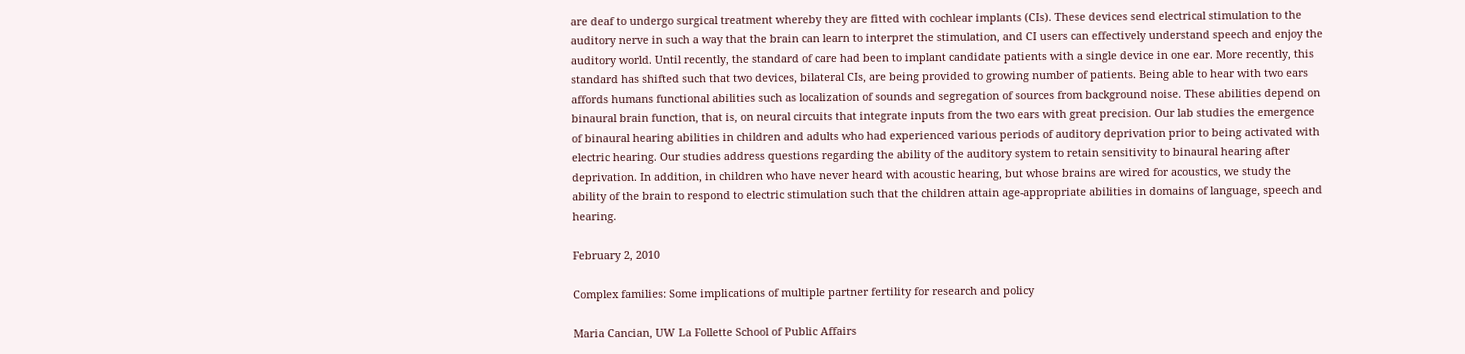are deaf to undergo surgical treatment whereby they are fitted with cochlear implants (CIs). These devices send electrical stimulation to the auditory nerve in such a way that the brain can learn to interpret the stimulation, and CI users can effectively understand speech and enjoy the auditory world. Until recently, the standard of care had been to implant candidate patients with a single device in one ear. More recently, this standard has shifted such that two devices, bilateral CIs, are being provided to growing number of patients. Being able to hear with two ears affords humans functional abilities such as localization of sounds and segregation of sources from background noise. These abilities depend on binaural brain function, that is, on neural circuits that integrate inputs from the two ears with great precision. Our lab studies the emergence of binaural hearing abilities in children and adults who had experienced various periods of auditory deprivation prior to being activated with electric hearing. Our studies address questions regarding the ability of the auditory system to retain sensitivity to binaural hearing after deprivation. In addition, in children who have never heard with acoustic hearing, but whose brains are wired for acoustics, we study the ability of the brain to respond to electric stimulation such that the children attain age-appropriate abilities in domains of language, speech and hearing.

February 2, 2010

Complex families: Some implications of multiple partner fertility for research and policy

Maria Cancian, UW La Follette School of Public Affairs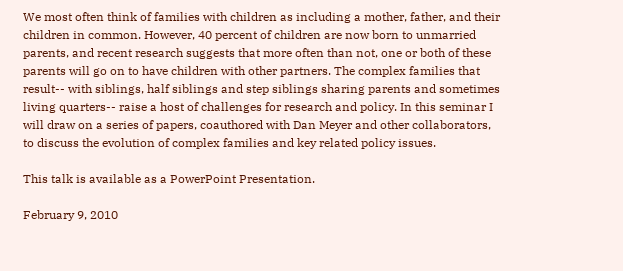We most often think of families with children as including a mother, father, and their children in common. However, 40 percent of children are now born to unmarried parents, and recent research suggests that more often than not, one or both of these parents will go on to have children with other partners. The complex families that result-- with siblings, half siblings and step siblings sharing parents and sometimes living quarters-- raise a host of challenges for research and policy. In this seminar I will draw on a series of papers, coauthored with Dan Meyer and other collaborators, to discuss the evolution of complex families and key related policy issues.

This talk is available as a PowerPoint Presentation.

February 9, 2010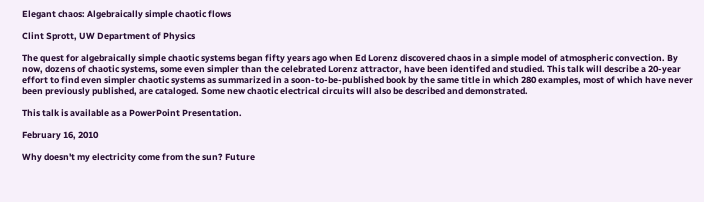Elegant chaos: Algebraically simple chaotic flows

Clint Sprott, UW Department of Physics

The quest for algebraically simple chaotic systems began fifty years ago when Ed Lorenz discovered chaos in a simple model of atmospheric convection. By now, dozens of chaotic systems, some even simpler than the celebrated Lorenz attractor, have been identifed and studied. This talk will describe a 20-year effort to find even simpler chaotic systems as summarized in a soon-to-be-published book by the same title in which 280 examples, most of which have never been previously published, are cataloged. Some new chaotic electrical circuits will also be described and demonstrated.

This talk is available as a PowerPoint Presentation.

February 16, 2010

Why doesn't my electricity come from the sun? Future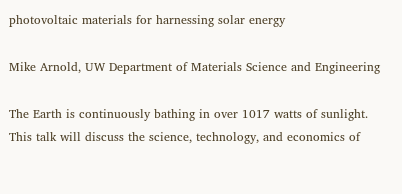photovoltaic materials for harnessing solar energy

Mike Arnold, UW Department of Materials Science and Engineering

The Earth is continuously bathing in over 1017 watts of sunlight. This talk will discuss the science, technology, and economics of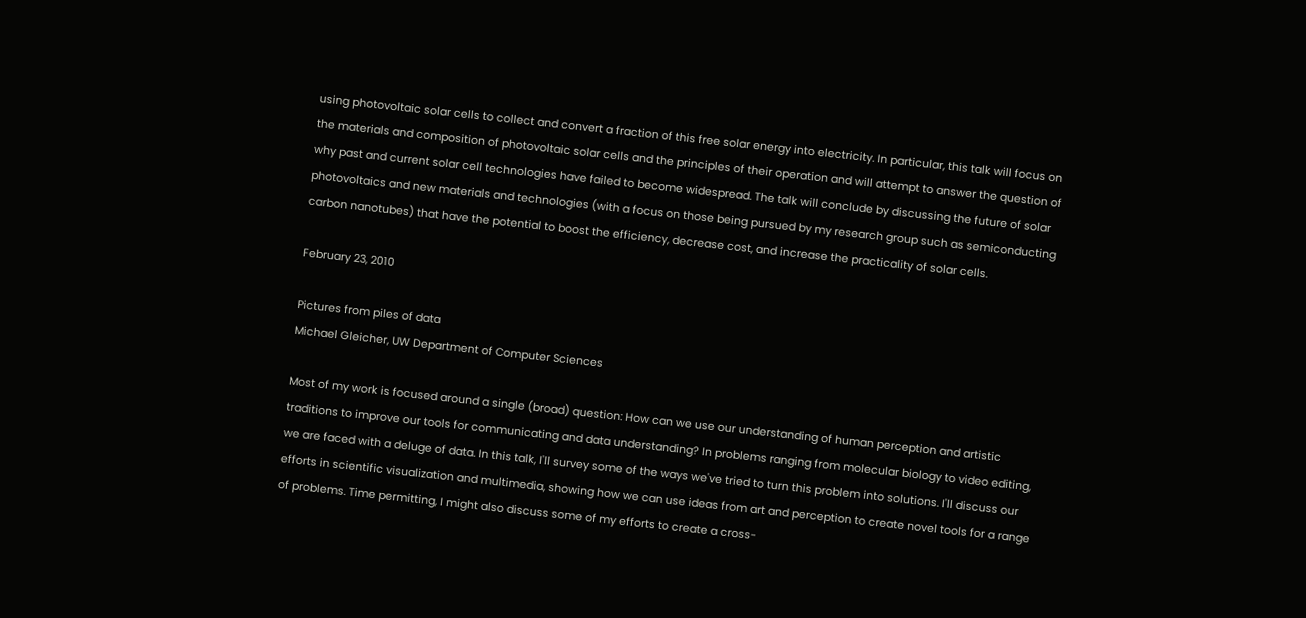using photovoltaic solar cells to collect and convert a fraction of this free solar energy into electricity. In particular, this talk will focus on the materials and composition of photovoltaic solar cells and the principles of their operation and will attempt to answer the question of why past and current solar cell technologies have failed to become widespread. The talk will conclude by discussing the future of solar photovoltaics and new materials and technologies (with a focus on those being pursued by my research group such as semiconducting carbon nanotubes) that have the potential to boost the efficiency, decrease cost, and increase the practicality of solar cells.

February 23, 2010

Pictures from piles of data
Michael Gleicher, UW Department of Computer Sciences

Most of my work is focused around a single (broad) question: How can we use our understanding of human perception and artistic traditions to improve our tools for communicating and data understanding? In problems ranging from molecular biology to video editing, we are faced with a deluge of data. In this talk, I'll survey some of the ways we've tried to turn this problem into solutions. I'll discuss our efforts in scientific visualization and multimedia, showing how we can use ideas from art and perception to create novel tools for a range of problems. Time permitting, I might also discuss some of my efforts to create a cross-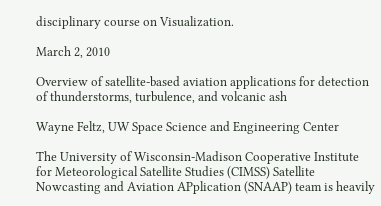disciplinary course on Visualization.

March 2, 2010

Overview of satellite-based aviation applications for detection of thunderstorms, turbulence, and volcanic ash

Wayne Feltz, UW Space Science and Engineering Center

The University of Wisconsin-Madison Cooperative Institute for Meteorological Satellite Studies (CIMSS) Satellite Nowcasting and Aviation APplication (SNAAP) team is heavily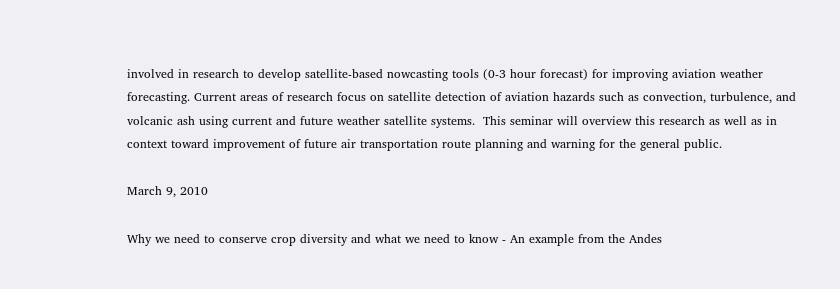involved in research to develop satellite-based nowcasting tools (0-3 hour forecast) for improving aviation weather forecasting. Current areas of research focus on satellite detection of aviation hazards such as convection, turbulence, and volcanic ash using current and future weather satellite systems.  This seminar will overview this research as well as in context toward improvement of future air transportation route planning and warning for the general public.

March 9, 2010

Why we need to conserve crop diversity and what we need to know - An example from the Andes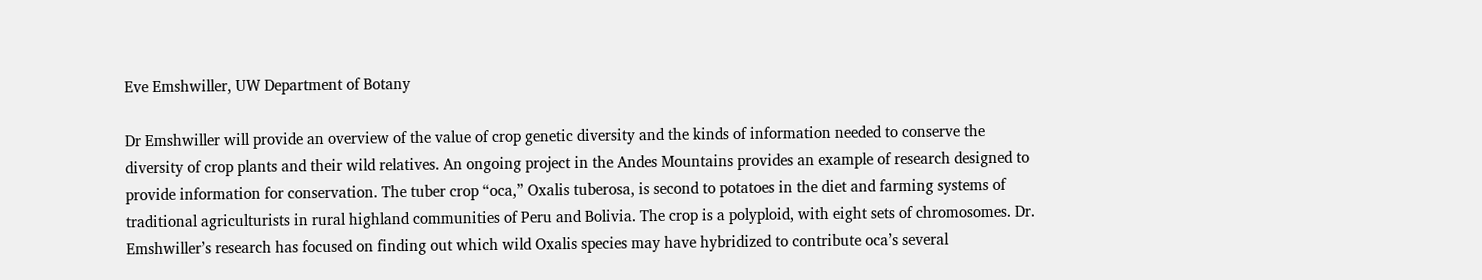Eve Emshwiller, UW Department of Botany

Dr Emshwiller will provide an overview of the value of crop genetic diversity and the kinds of information needed to conserve the diversity of crop plants and their wild relatives. An ongoing project in the Andes Mountains provides an example of research designed to provide information for conservation. The tuber crop “oca,” Oxalis tuberosa, is second to potatoes in the diet and farming systems of traditional agriculturists in rural highland communities of Peru and Bolivia. The crop is a polyploid, with eight sets of chromosomes. Dr. Emshwiller’s research has focused on finding out which wild Oxalis species may have hybridized to contribute oca’s several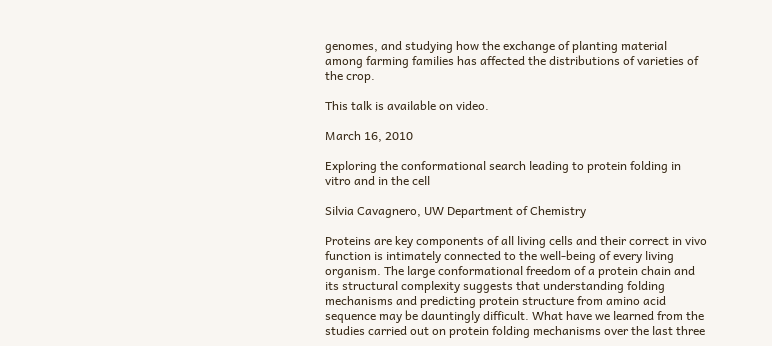genomes, and studying how the exchange of planting material among farming families has affected the distributions of varieties of the crop.

This talk is available on video.

March 16, 2010

Exploring the conformational search leading to protein folding in vitro and in the cell

Silvia Cavagnero, UW Department of Chemistry

Proteins are key components of all living cells and their correct in vivo function is intimately connected to the well-being of every living organism. The large conformational freedom of a protein chain and its structural complexity suggests that understanding folding mechanisms and predicting protein structure from amino acid sequence may be dauntingly difficult. What have we learned from the studies carried out on protein folding mechanisms over the last three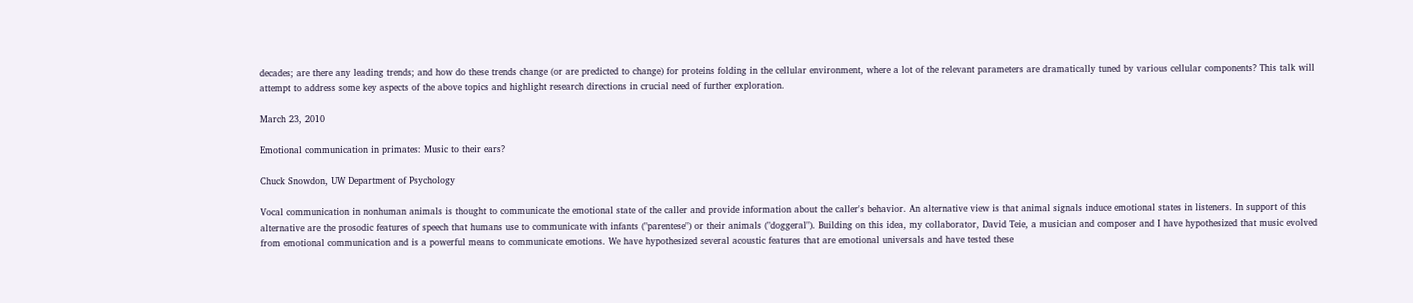decades; are there any leading trends; and how do these trends change (or are predicted to change) for proteins folding in the cellular environment, where a lot of the relevant parameters are dramatically tuned by various cellular components? This talk will attempt to address some key aspects of the above topics and highlight research directions in crucial need of further exploration.

March 23, 2010

Emotional communication in primates: Music to their ears?

Chuck Snowdon, UW Department of Psychology

Vocal communication in nonhuman animals is thought to communicate the emotional state of the caller and provide information about the caller's behavior. An alternative view is that animal signals induce emotional states in listeners. In support of this alternative are the prosodic features of speech that humans use to communicate with infants ("parentese") or their animals ("doggeral"). Building on this idea, my collaborator, David Teie, a musician and composer and I have hypothesized that music evolved from emotional communication and is a powerful means to communicate emotions. We have hypothesized several acoustic features that are emotional universals and have tested these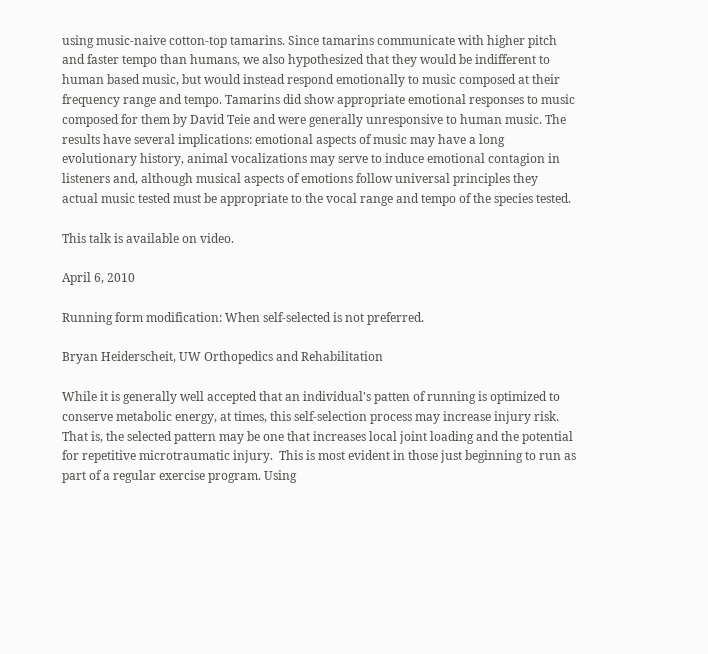using music-naive cotton-top tamarins. Since tamarins communicate with higher pitch and faster tempo than humans, we also hypothesized that they would be indifferent to human based music, but would instead respond emotionally to music composed at their frequency range and tempo. Tamarins did show appropriate emotional responses to music composed for them by David Teie and were generally unresponsive to human music. The results have several implications: emotional aspects of music may have a long evolutionary history, animal vocalizations may serve to induce emotional contagion in listeners and, although musical aspects of emotions follow universal principles they actual music tested must be appropriate to the vocal range and tempo of the species tested.

This talk is available on video.

April 6, 2010

Running form modification: When self-selected is not preferred.

Bryan Heiderscheit, UW Orthopedics and Rehabilitation

While it is generally well accepted that an individual's patten of running is optimized to conserve metabolic energy, at times, this self-selection process may increase injury risk. That is, the selected pattern may be one that increases local joint loading and the potential for repetitive microtraumatic injury.  This is most evident in those just beginning to run as part of a regular exercise program. Using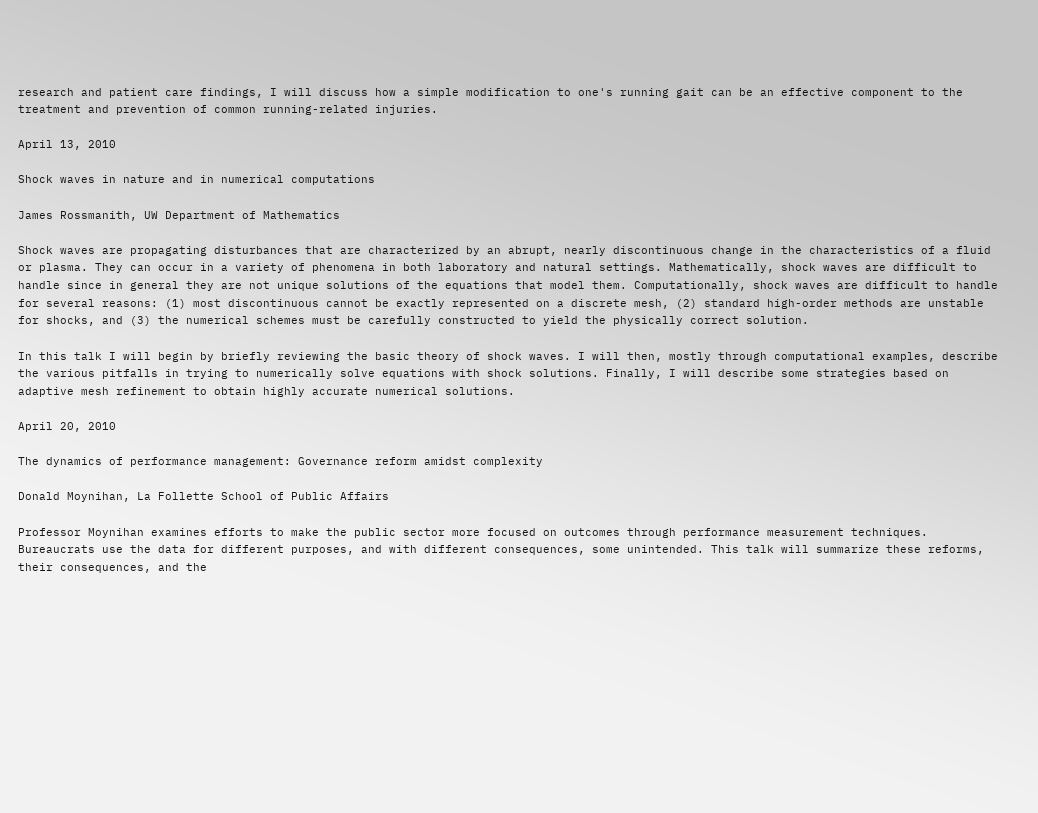research and patient care findings, I will discuss how a simple modification to one's running gait can be an effective component to the treatment and prevention of common running-related injuries.

April 13, 2010

Shock waves in nature and in numerical computations

James Rossmanith, UW Department of Mathematics

Shock waves are propagating disturbances that are characterized by an abrupt, nearly discontinuous change in the characteristics of a fluid or plasma. They can occur in a variety of phenomena in both laboratory and natural settings. Mathematically, shock waves are difficult to handle since in general they are not unique solutions of the equations that model them. Computationally, shock waves are difficult to handle for several reasons: (1) most discontinuous cannot be exactly represented on a discrete mesh, (2) standard high-order methods are unstable for shocks, and (3) the numerical schemes must be carefully constructed to yield the physically correct solution.

In this talk I will begin by briefly reviewing the basic theory of shock waves. I will then, mostly through computational examples, describe the various pitfalls in trying to numerically solve equations with shock solutions. Finally, I will describe some strategies based on adaptive mesh refinement to obtain highly accurate numerical solutions.

April 20, 2010

The dynamics of performance management: Governance reform amidst complexity

Donald Moynihan, La Follette School of Public Affairs

Professor Moynihan examines efforts to make the public sector more focused on outcomes through performance measurement techniques.  Bureaucrats use the data for different purposes, and with different consequences, some unintended. This talk will summarize these reforms, their consequences, and the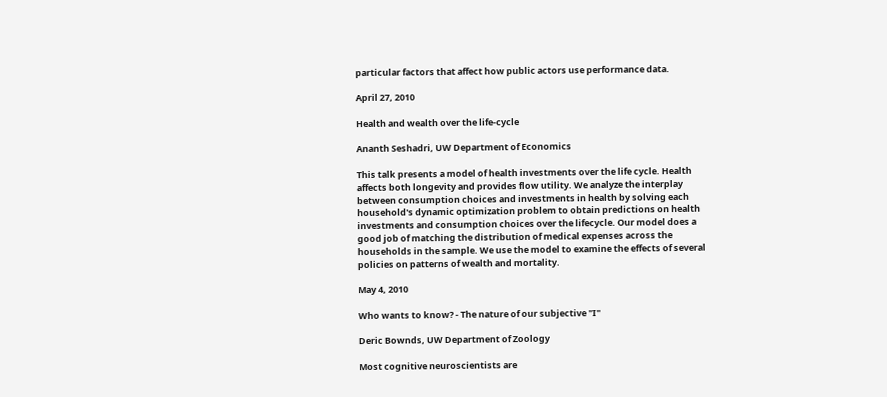particular factors that affect how public actors use performance data.

April 27, 2010

Health and wealth over the life-cycle

Ananth Seshadri, UW Department of Economics

This talk presents a model of health investments over the life cycle. Health affects both longevity and provides flow utility. We analyze the interplay between consumption choices and investments in health by solving each household's dynamic optimization problem to obtain predictions on health investments and consumption choices over the lifecycle. Our model does a good job of matching the distribution of medical expenses across the households in the sample. We use the model to examine the effects of several policies on patterns of wealth and mortality.

May 4, 2010

Who wants to know? - The nature of our subjective "I"

Deric Bownds, UW Department of Zoology

Most cognitive neuroscientists are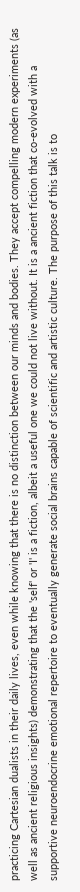practicing Cartesian dualists in their daily lives, even while knowing that there is no distinction between our minds and bodies. They accept compelling modern experiments (as well as ancient religious insights) demonstrating that the 'self' or 'I' is a fiction, albeit a useful one we could not live without. It is a ancient fiction that co-evolved with a supportive neuroendocrine emotional repertoire to eventually generate social brains capable of scientific and artistic culture. The purpose of this talk is to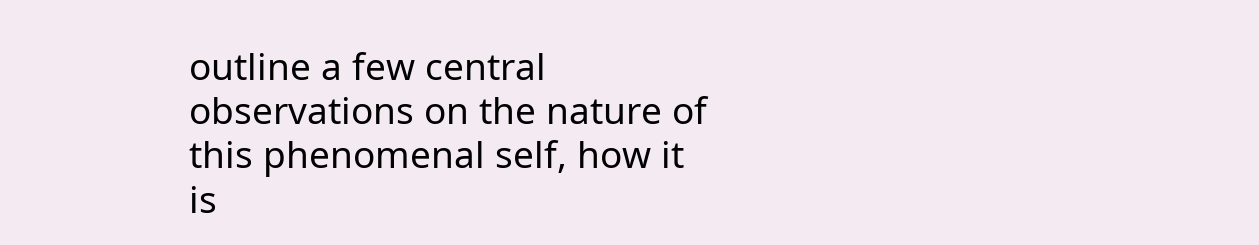outline a few central observations on the nature of this phenomenal self, how it is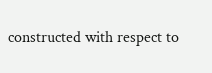constructed with respect to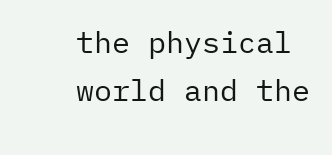the physical world and the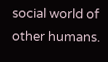social world of other humans.